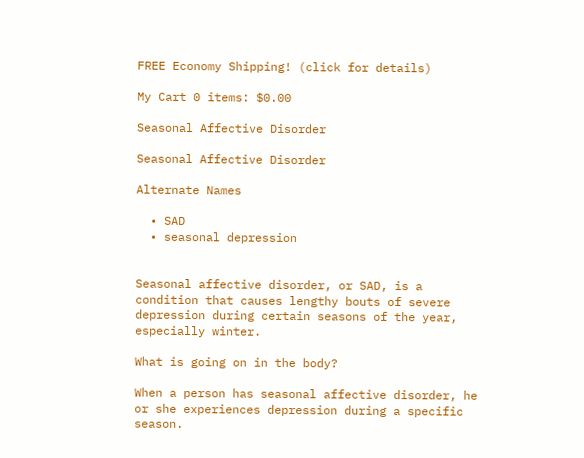FREE Economy Shipping! (click for details)

My Cart 0 items: $0.00

Seasonal Affective Disorder

Seasonal Affective Disorder

Alternate Names

  • SAD
  • seasonal depression


Seasonal affective disorder, or SAD, is a condition that causes lengthy bouts of severe depression during certain seasons of the year, especially winter.

What is going on in the body?

When a person has seasonal affective disorder, he or she experiences depression during a specific season.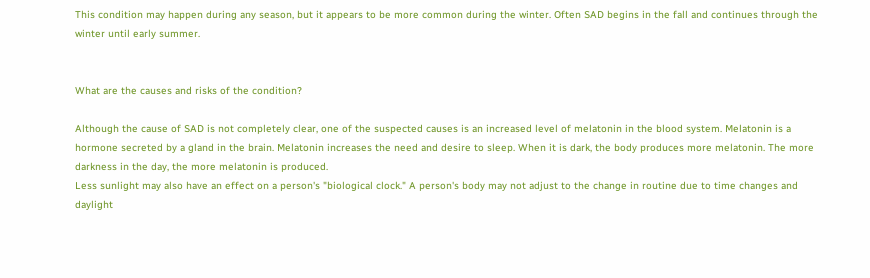This condition may happen during any season, but it appears to be more common during the winter. Often SAD begins in the fall and continues through the winter until early summer.


What are the causes and risks of the condition?

Although the cause of SAD is not completely clear, one of the suspected causes is an increased level of melatonin in the blood system. Melatonin is a hormone secreted by a gland in the brain. Melatonin increases the need and desire to sleep. When it is dark, the body produces more melatonin. The more darkness in the day, the more melatonin is produced.
Less sunlight may also have an effect on a person's "biological clock." A person's body may not adjust to the change in routine due to time changes and daylight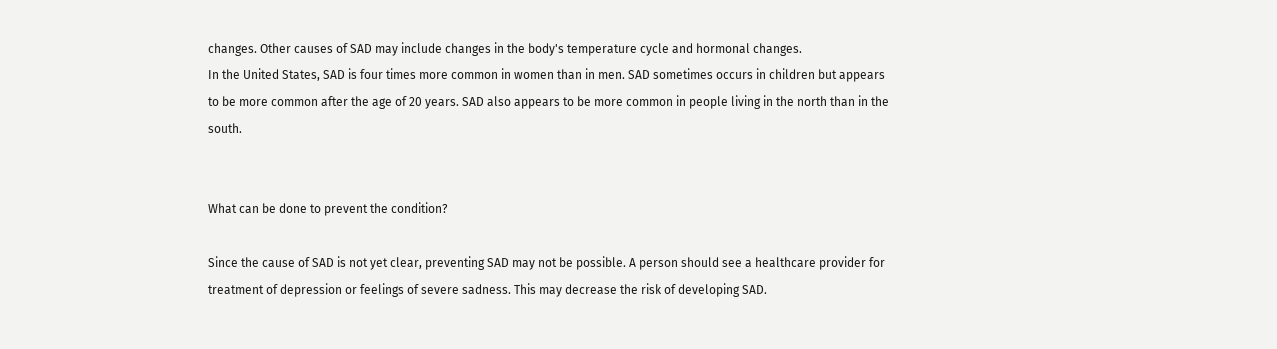changes. Other causes of SAD may include changes in the body's temperature cycle and hormonal changes.
In the United States, SAD is four times more common in women than in men. SAD sometimes occurs in children but appears to be more common after the age of 20 years. SAD also appears to be more common in people living in the north than in the south.


What can be done to prevent the condition?

Since the cause of SAD is not yet clear, preventing SAD may not be possible. A person should see a healthcare provider for treatment of depression or feelings of severe sadness. This may decrease the risk of developing SAD.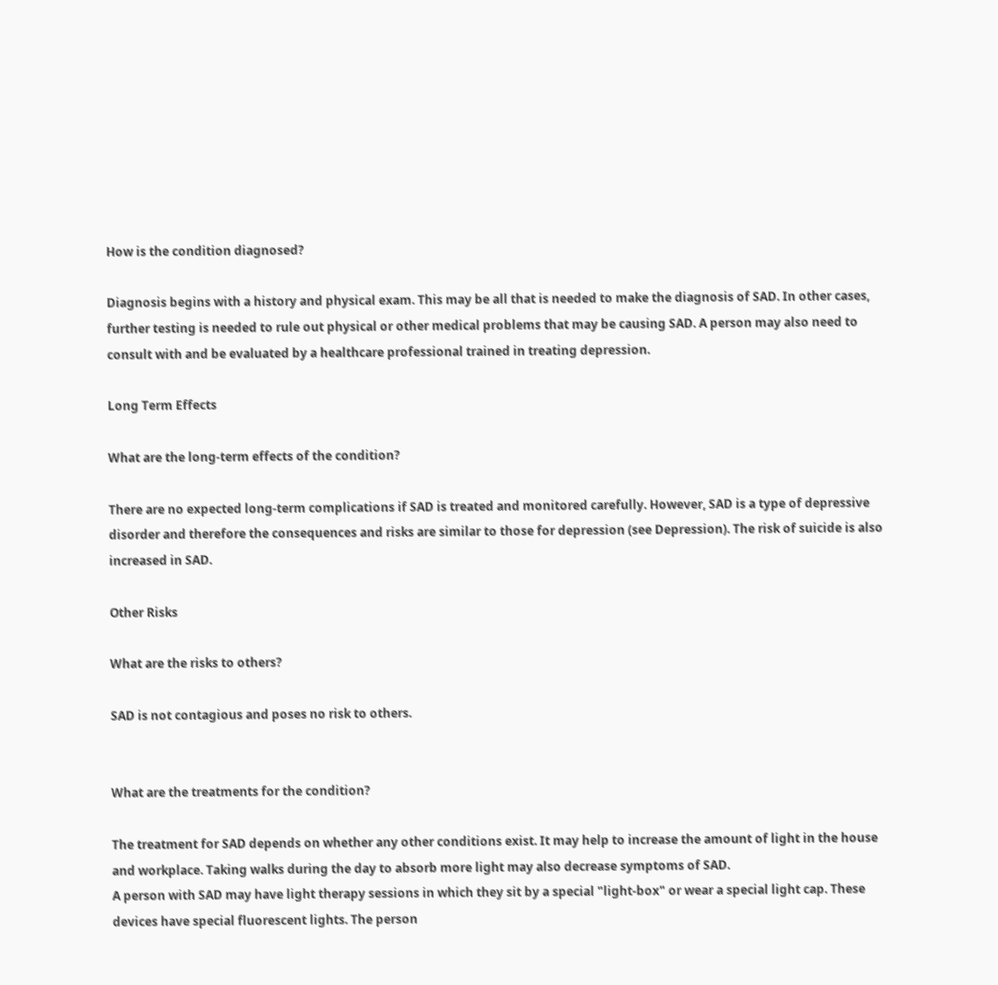How is the condition diagnosed?

Diagnosis begins with a history and physical exam. This may be all that is needed to make the diagnosis of SAD. In other cases, further testing is needed to rule out physical or other medical problems that may be causing SAD. A person may also need to consult with and be evaluated by a healthcare professional trained in treating depression.

Long Term Effects

What are the long-term effects of the condition?

There are no expected long-term complications if SAD is treated and monitored carefully. However, SAD is a type of depressive disorder and therefore the consequences and risks are similar to those for depression (see Depression). The risk of suicide is also increased in SAD.

Other Risks

What are the risks to others?

SAD is not contagious and poses no risk to others.


What are the treatments for the condition?

The treatment for SAD depends on whether any other conditions exist. It may help to increase the amount of light in the house and workplace. Taking walks during the day to absorb more light may also decrease symptoms of SAD.
A person with SAD may have light therapy sessions in which they sit by a special "light-box" or wear a special light cap. These devices have special fluorescent lights. The person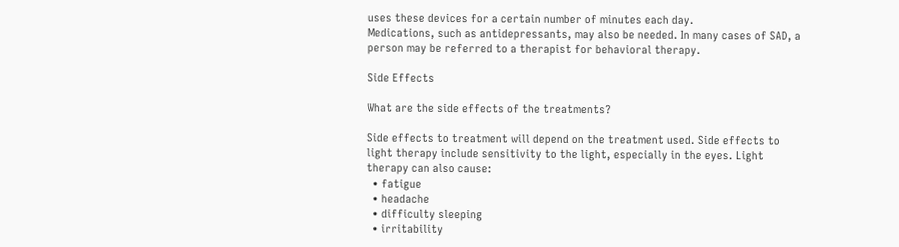uses these devices for a certain number of minutes each day.
Medications, such as antidepressants, may also be needed. In many cases of SAD, a person may be referred to a therapist for behavioral therapy.

Side Effects

What are the side effects of the treatments?

Side effects to treatment will depend on the treatment used. Side effects to light therapy include sensitivity to the light, especially in the eyes. Light therapy can also cause:
  • fatigue
  • headache
  • difficulty sleeping
  • irritability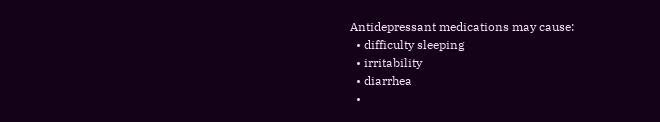Antidepressant medications may cause:
  • difficulty sleeping
  • irritability
  • diarrhea
  •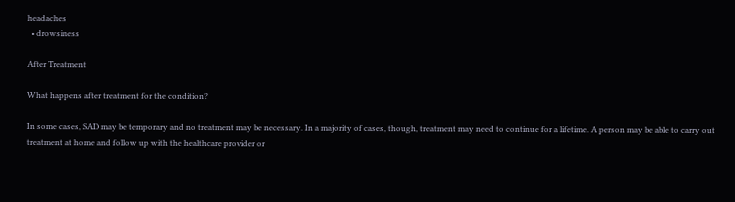headaches
  • drowsiness

After Treatment

What happens after treatment for the condition?

In some cases, SAD may be temporary and no treatment may be necessary. In a majority of cases, though, treatment may need to continue for a lifetime. A person may be able to carry out treatment at home and follow up with the healthcare provider or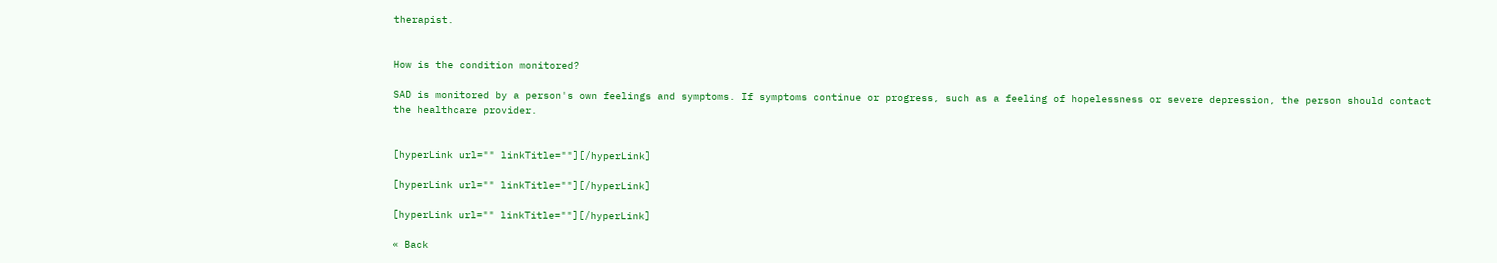therapist.


How is the condition monitored?

SAD is monitored by a person's own feelings and symptoms. If symptoms continue or progress, such as a feeling of hopelessness or severe depression, the person should contact the healthcare provider.


[hyperLink url="" linkTitle=""][/hyperLink]

[hyperLink url="" linkTitle=""][/hyperLink]

[hyperLink url="" linkTitle=""][/hyperLink]

« Back